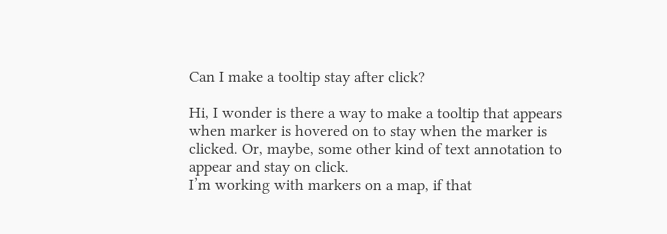Can I make a tooltip stay after click?

Hi, I wonder is there a way to make a tooltip that appears when marker is hovered on to stay when the marker is clicked. Or, maybe, some other kind of text annotation to appear and stay on click.
I’m working with markers on a map, if that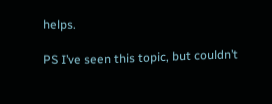helps.

PS I’ve seen this topic, but couldn’t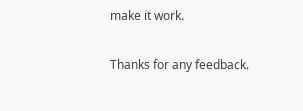make it work.

Thanks for any feedback.